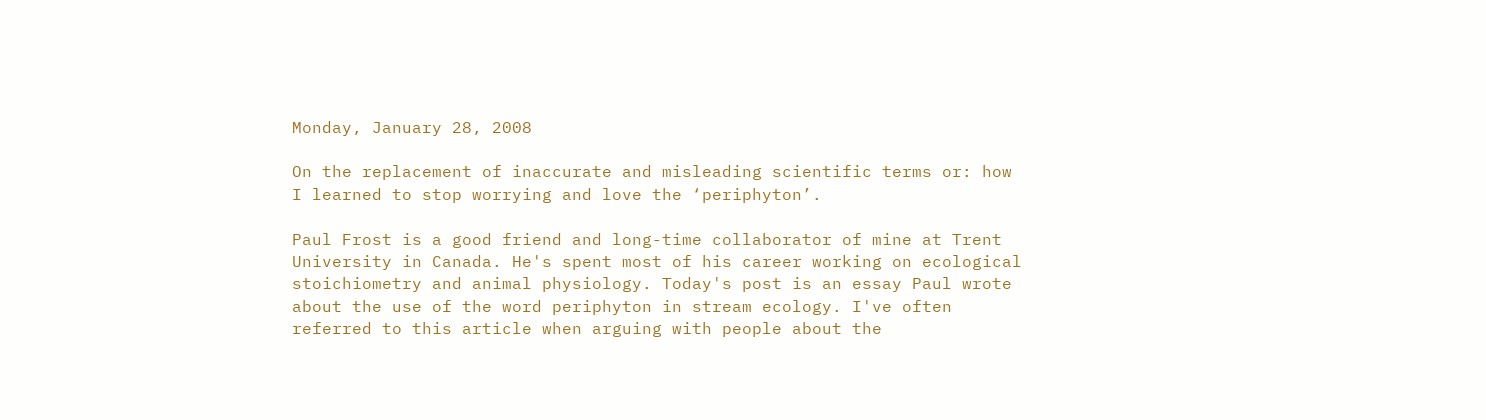Monday, January 28, 2008

On the replacement of inaccurate and misleading scientific terms or: how I learned to stop worrying and love the ‘periphyton’.

Paul Frost is a good friend and long-time collaborator of mine at Trent University in Canada. He's spent most of his career working on ecological stoichiometry and animal physiology. Today's post is an essay Paul wrote about the use of the word periphyton in stream ecology. I've often referred to this article when arguing with people about the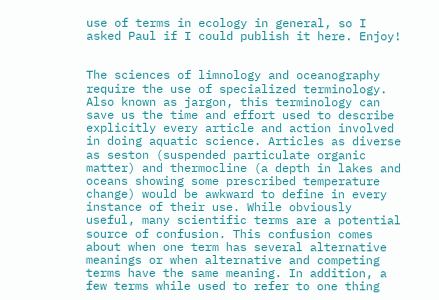use of terms in ecology in general, so I asked Paul if I could publish it here. Enjoy!


The sciences of limnology and oceanography require the use of specialized terminology. Also known as jargon, this terminology can save us the time and effort used to describe explicitly every article and action involved in doing aquatic science. Articles as diverse as seston (suspended particulate organic matter) and thermocline (a depth in lakes and oceans showing some prescribed temperature change) would be awkward to define in every instance of their use. While obviously useful, many scientific terms are a potential source of confusion. This confusion comes about when one term has several alternative meanings or when alternative and competing terms have the same meaning. In addition, a few terms while used to refer to one thing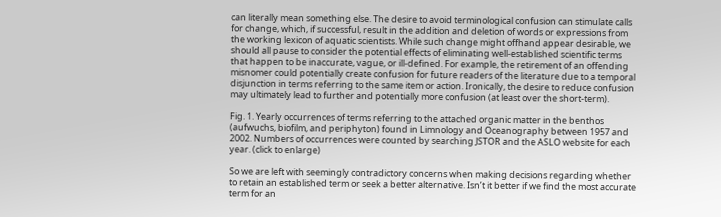can literally mean something else. The desire to avoid terminological confusion can stimulate calls for change, which, if successful, result in the addition and deletion of words or expressions from the working lexicon of aquatic scientists. While such change might offhand appear desirable, we should all pause to consider the potential effects of eliminating well-established scientific terms that happen to be inaccurate, vague, or ill-defined. For example, the retirement of an offending misnomer could potentially create confusion for future readers of the literature due to a temporal disjunction in terms referring to the same item or action. Ironically, the desire to reduce confusion may ultimately lead to further and potentially more confusion (at least over the short-term).

Fig. 1. Yearly occurrences of terms referring to the attached organic matter in the benthos (aufwuchs, biofilm, and periphyton) found in Limnology and Oceanography between 1957 and 2002. Numbers of occurrences were counted by searching JSTOR and the ASLO website for each year. (click to enlarge)

So we are left with seemingly contradictory concerns when making decisions regarding whether to retain an established term or seek a better alternative. Isn’t it better if we find the most accurate term for an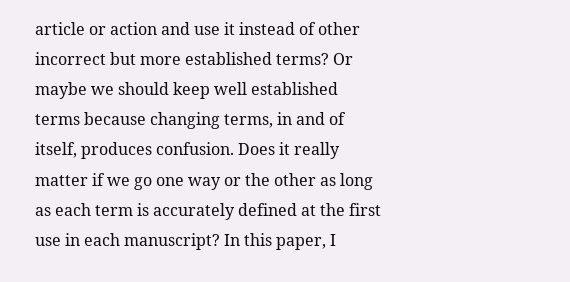article or action and use it instead of other incorrect but more established terms? Or maybe we should keep well established terms because changing terms, in and of itself, produces confusion. Does it really matter if we go one way or the other as long as each term is accurately defined at the first use in each manuscript? In this paper, I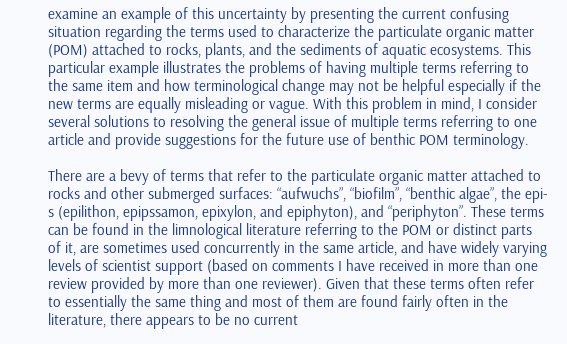examine an example of this uncertainty by presenting the current confusing situation regarding the terms used to characterize the particulate organic matter (POM) attached to rocks, plants, and the sediments of aquatic ecosystems. This particular example illustrates the problems of having multiple terms referring to the same item and how terminological change may not be helpful especially if the new terms are equally misleading or vague. With this problem in mind, I consider several solutions to resolving the general issue of multiple terms referring to one article and provide suggestions for the future use of benthic POM terminology.

There are a bevy of terms that refer to the particulate organic matter attached to rocks and other submerged surfaces: “aufwuchs”, “biofilm”, “benthic algae”, the epi-s (epilithon, epipssamon, epixylon, and epiphyton), and “periphyton”. These terms can be found in the limnological literature referring to the POM or distinct parts of it, are sometimes used concurrently in the same article, and have widely varying levels of scientist support (based on comments I have received in more than one review provided by more than one reviewer). Given that these terms often refer to essentially the same thing and most of them are found fairly often in the literature, there appears to be no current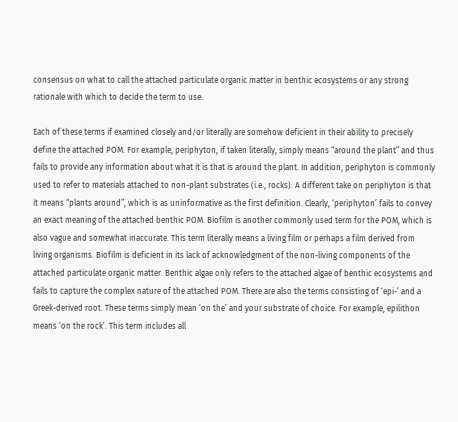consensus on what to call the attached particulate organic matter in benthic ecosystems or any strong rationale with which to decide the term to use.

Each of these terms if examined closely and/or literally are somehow deficient in their ability to precisely define the attached POM. For example, periphyton, if taken literally, simply means “around the plant” and thus fails to provide any information about what it is that is around the plant. In addition, periphyton is commonly used to refer to materials attached to non-plant substrates (i.e., rocks). A different take on periphyton is that it means “plants around”, which is as uninformative as the first definition. Clearly, ‘periphyton’ fails to convey an exact meaning of the attached benthic POM. Biofilm is another commonly used term for the POM, which is also vague and somewhat inaccurate. This term literally means a living film or perhaps a film derived from living organisms. Biofilm is deficient in its lack of acknowledgment of the non-living components of the attached particulate organic matter. Benthic algae only refers to the attached algae of benthic ecosystems and fails to capture the complex nature of the attached POM. There are also the terms consisting of ‘epi-’ and a Greek-derived root. These terms simply mean ‘on the’ and your substrate of choice. For example, epilithon means ‘on the rock’. This term includes all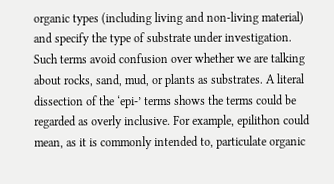organic types (including living and non-living material) and specify the type of substrate under investigation. Such terms avoid confusion over whether we are talking about rocks, sand, mud, or plants as substrates. A literal dissection of the ‘epi-’ terms shows the terms could be regarded as overly inclusive. For example, epilithon could mean, as it is commonly intended to, particulate organic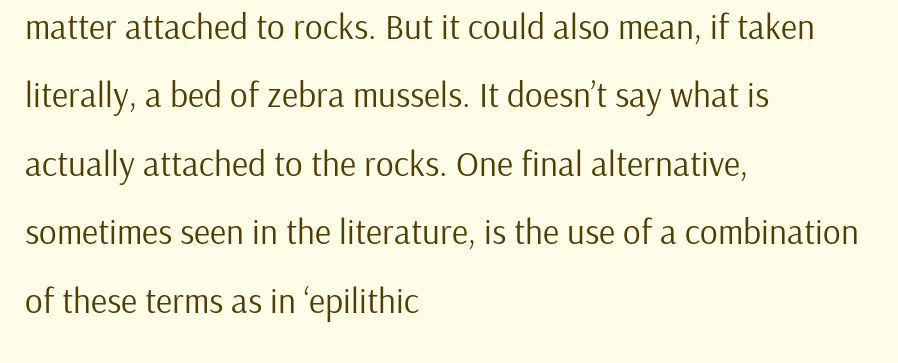matter attached to rocks. But it could also mean, if taken literally, a bed of zebra mussels. It doesn’t say what is actually attached to the rocks. One final alternative, sometimes seen in the literature, is the use of a combination of these terms as in ‘epilithic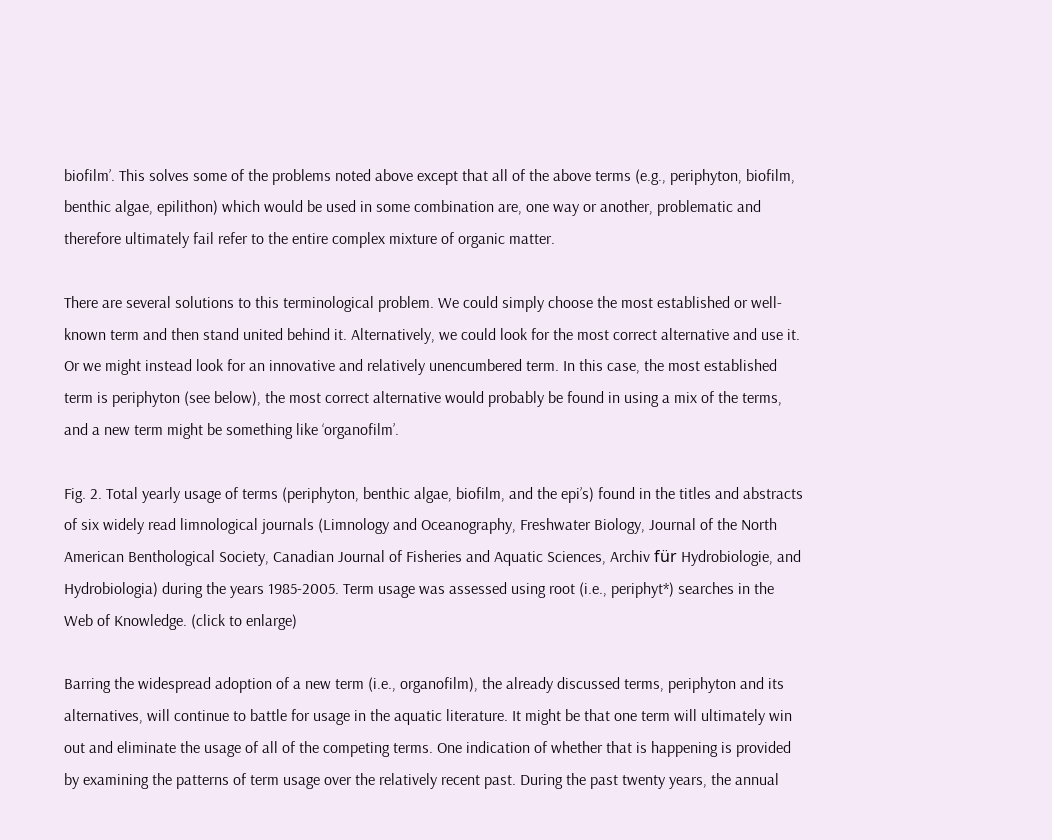biofilm’. This solves some of the problems noted above except that all of the above terms (e.g., periphyton, biofilm, benthic algae, epilithon) which would be used in some combination are, one way or another, problematic and therefore ultimately fail refer to the entire complex mixture of organic matter.

There are several solutions to this terminological problem. We could simply choose the most established or well-known term and then stand united behind it. Alternatively, we could look for the most correct alternative and use it. Or we might instead look for an innovative and relatively unencumbered term. In this case, the most established term is periphyton (see below), the most correct alternative would probably be found in using a mix of the terms, and a new term might be something like ‘organofilm’.

Fig. 2. Total yearly usage of terms (periphyton, benthic algae, biofilm, and the epi’s) found in the titles and abstracts of six widely read limnological journals (Limnology and Oceanography, Freshwater Biology, Journal of the North American Benthological Society, Canadian Journal of Fisheries and Aquatic Sciences, Archiv für Hydrobiologie, and Hydrobiologia) during the years 1985-2005. Term usage was assessed using root (i.e., periphyt*) searches in the Web of Knowledge. (click to enlarge)

Barring the widespread adoption of a new term (i.e., organofilm), the already discussed terms, periphyton and its alternatives, will continue to battle for usage in the aquatic literature. It might be that one term will ultimately win out and eliminate the usage of all of the competing terms. One indication of whether that is happening is provided by examining the patterns of term usage over the relatively recent past. During the past twenty years, the annual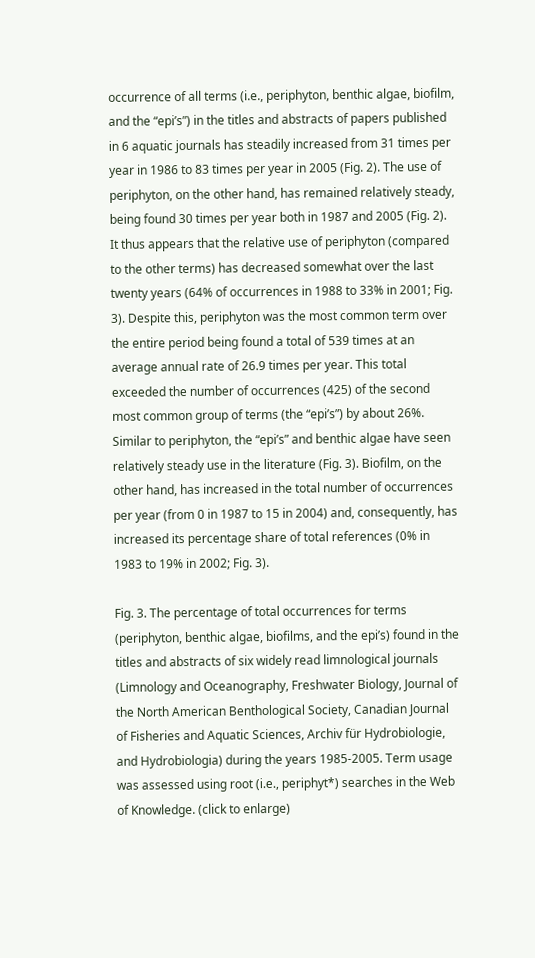occurrence of all terms (i.e., periphyton, benthic algae, biofilm, and the “epi’s”) in the titles and abstracts of papers published in 6 aquatic journals has steadily increased from 31 times per year in 1986 to 83 times per year in 2005 (Fig. 2). The use of periphyton, on the other hand, has remained relatively steady, being found 30 times per year both in 1987 and 2005 (Fig. 2). It thus appears that the relative use of periphyton (compared to the other terms) has decreased somewhat over the last twenty years (64% of occurrences in 1988 to 33% in 2001; Fig. 3). Despite this, periphyton was the most common term over the entire period being found a total of 539 times at an average annual rate of 26.9 times per year. This total exceeded the number of occurrences (425) of the second most common group of terms (the “epi’s”) by about 26%. Similar to periphyton, the “epi’s” and benthic algae have seen relatively steady use in the literature (Fig. 3). Biofilm, on the other hand, has increased in the total number of occurrences per year (from 0 in 1987 to 15 in 2004) and, consequently, has increased its percentage share of total references (0% in 1983 to 19% in 2002; Fig. 3).

Fig. 3. The percentage of total occurrences for terms (periphyton, benthic algae, biofilms, and the epi’s) found in the titles and abstracts of six widely read limnological journals (Limnology and Oceanography, Freshwater Biology, Journal of the North American Benthological Society, Canadian Journal of Fisheries and Aquatic Sciences, Archiv für Hydrobiologie, and Hydrobiologia) during the years 1985-2005. Term usage was assessed using root (i.e., periphyt*) searches in the Web of Knowledge. (click to enlarge)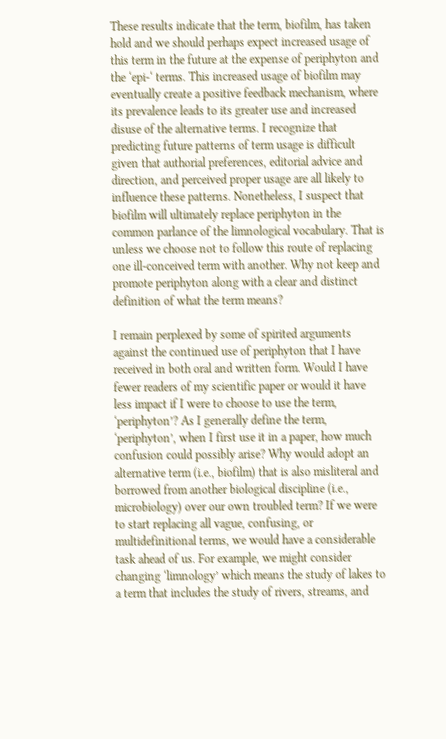These results indicate that the term, biofilm, has taken hold and we should perhaps expect increased usage of this term in the future at the expense of periphyton and the ‘epi-‘ terms. This increased usage of biofilm may eventually create a positive feedback mechanism, where its prevalence leads to its greater use and increased disuse of the alternative terms. I recognize that predicting future patterns of term usage is difficult given that authorial preferences, editorial advice and direction, and perceived proper usage are all likely to influence these patterns. Nonetheless, I suspect that biofilm will ultimately replace periphyton in the common parlance of the limnological vocabulary. That is unless we choose not to follow this route of replacing one ill-conceived term with another. Why not keep and promote periphyton along with a clear and distinct definition of what the term means?

I remain perplexed by some of spirited arguments against the continued use of periphyton that I have received in both oral and written form. Would I have fewer readers of my scientific paper or would it have less impact if I were to choose to use the term, ‘periphyton’? As I generally define the term, ‘periphyton’, when I first use it in a paper, how much confusion could possibly arise? Why would adopt an alternative term (i.e., biofilm) that is also misliteral and borrowed from another biological discipline (i.e., microbiology) over our own troubled term? If we were to start replacing all vague, confusing, or multidefinitional terms, we would have a considerable task ahead of us. For example, we might consider changing ‘limnology’ which means the study of lakes to a term that includes the study of rivers, streams, and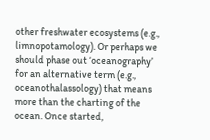other freshwater ecosystems (e.g., limnopotamology). Or perhaps we should phase out ‘oceanography’ for an alternative term (e.g., oceanothalassology) that means more than the charting of the ocean. Once started,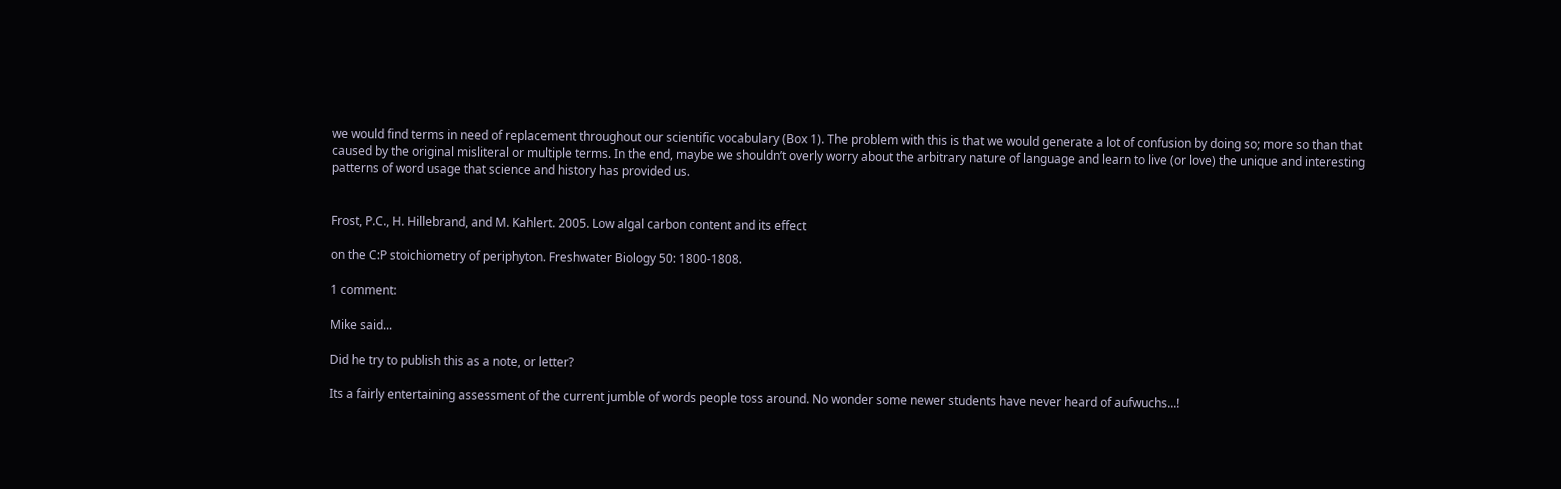we would find terms in need of replacement throughout our scientific vocabulary (Box 1). The problem with this is that we would generate a lot of confusion by doing so; more so than that caused by the original misliteral or multiple terms. In the end, maybe we shouldn’t overly worry about the arbitrary nature of language and learn to live (or love) the unique and interesting patterns of word usage that science and history has provided us.


Frost, P.C., H. Hillebrand, and M. Kahlert. 2005. Low algal carbon content and its effect

on the C:P stoichiometry of periphyton. Freshwater Biology 50: 1800-1808.

1 comment:

Mike said...

Did he try to publish this as a note, or letter?

Its a fairly entertaining assessment of the current jumble of words people toss around. No wonder some newer students have never heard of aufwuchs...!